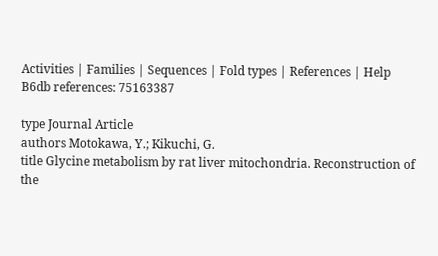Activities | Families | Sequences | Fold types | References | Help
B6db references: 75163387

type Journal Article
authors Motokawa, Y.; Kikuchi, G.
title Glycine metabolism by rat liver mitochondria. Reconstruction of the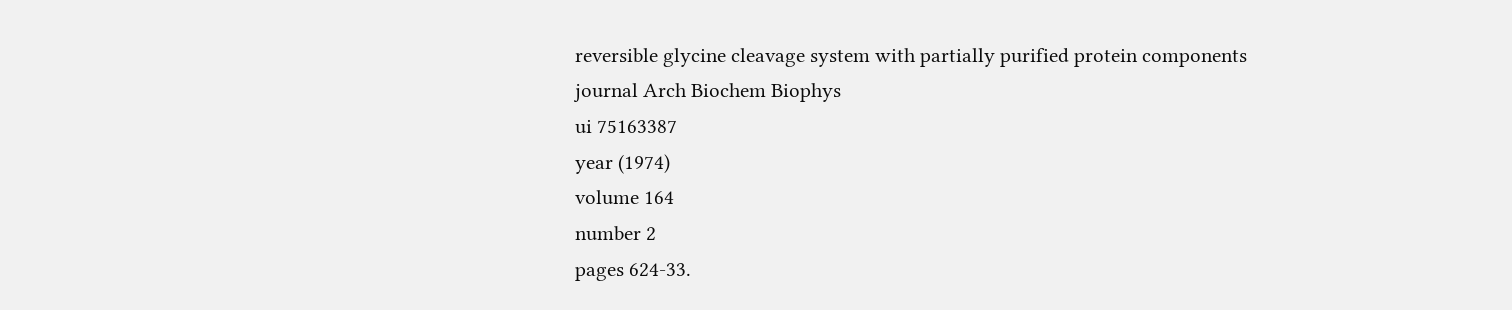reversible glycine cleavage system with partially purified protein components
journal Arch Biochem Biophys
ui 75163387
year (1974)
volume 164
number 2
pages 624-33.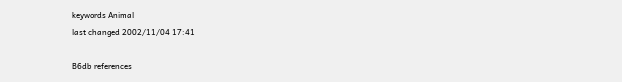keywords Animal
last changed 2002/11/04 17:41

B6db references